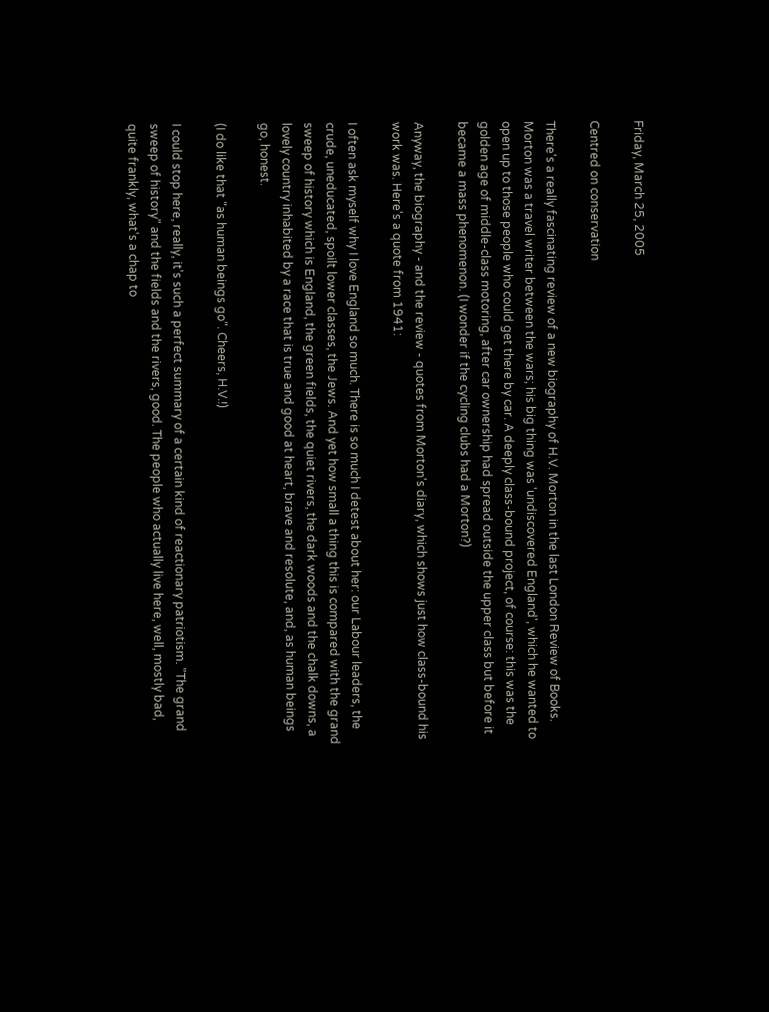Friday, March 25, 2005

Centred on conservation

There's a really fascinating review of a new biography of H.V. Morton in the last London Review of Books. Morton was a travel writer between the wars; his big thing was 'undiscovered England', which he wanted to open up to those people who could get there by car. A deeply class-bound project, of course: this was the golden age of middle-class motoring, after car ownership had spread outside the upper class but before it became a mass phenomenon. (I wonder if the cycling clubs had a Morton?)

Anyway, the biography - and the review - quotes from Morton's diary, which shows just how class-bound his work was. Here's a quote from 1941:

I often ask myself why I love England so much. There is so much I detest about her: our Labour leaders, the crude, uneducated, spoilt lower classes, the Jews. And yet how small a thing this is compared with the grand sweep of history which is England, the green fields, the quiet rivers, the dark woods and the chalk downs, a lovely country inhabited by a race that is true and good at heart, brave and resolute, and, as human beings go, honest.

(I do like that "as human beings go". Cheers, H.V.!)

I could stop here, really, it's such a perfect summary of a certain kind of reactionary patriotism. "The grand sweep of history" and the fields and the rivers, good. The people who actually live here, well, mostly bad, quite frankly, what's a chap to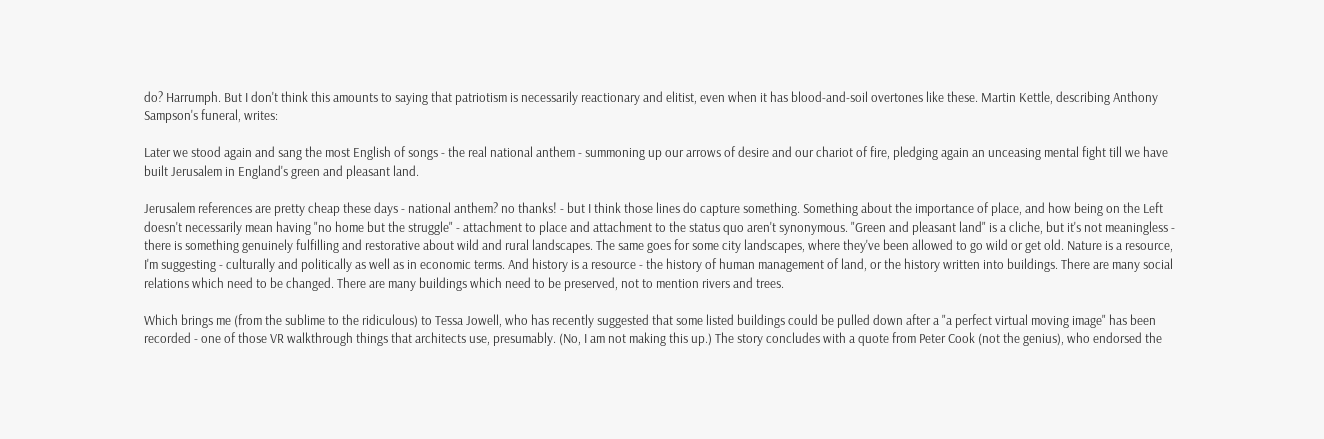do? Harrumph. But I don't think this amounts to saying that patriotism is necessarily reactionary and elitist, even when it has blood-and-soil overtones like these. Martin Kettle, describing Anthony Sampson's funeral, writes:

Later we stood again and sang the most English of songs - the real national anthem - summoning up our arrows of desire and our chariot of fire, pledging again an unceasing mental fight till we have built Jerusalem in England's green and pleasant land.

Jerusalem references are pretty cheap these days - national anthem? no thanks! - but I think those lines do capture something. Something about the importance of place, and how being on the Left doesn't necessarily mean having "no home but the struggle" - attachment to place and attachment to the status quo aren't synonymous. "Green and pleasant land" is a cliche, but it's not meaningless - there is something genuinely fulfilling and restorative about wild and rural landscapes. The same goes for some city landscapes, where they've been allowed to go wild or get old. Nature is a resource, I'm suggesting - culturally and politically as well as in economic terms. And history is a resource - the history of human management of land, or the history written into buildings. There are many social relations which need to be changed. There are many buildings which need to be preserved, not to mention rivers and trees.

Which brings me (from the sublime to the ridiculous) to Tessa Jowell, who has recently suggested that some listed buildings could be pulled down after a "a perfect virtual moving image" has been recorded - one of those VR walkthrough things that architects use, presumably. (No, I am not making this up.) The story concludes with a quote from Peter Cook (not the genius), who endorsed the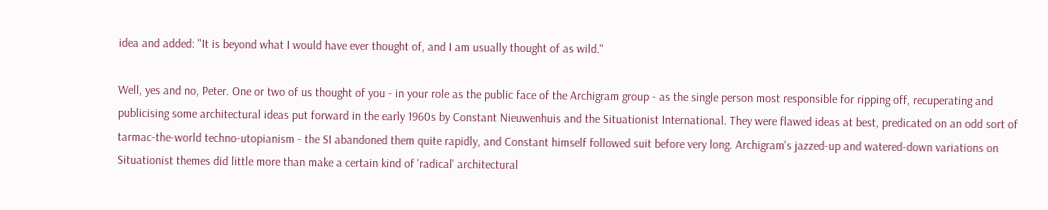idea and added: "It is beyond what I would have ever thought of, and I am usually thought of as wild."

Well, yes and no, Peter. One or two of us thought of you - in your role as the public face of the Archigram group - as the single person most responsible for ripping off, recuperating and publicising some architectural ideas put forward in the early 1960s by Constant Nieuwenhuis and the Situationist International. They were flawed ideas at best, predicated on an odd sort of tarmac-the-world techno-utopianism - the SI abandoned them quite rapidly, and Constant himself followed suit before very long. Archigram's jazzed-up and watered-down variations on Situationist themes did little more than make a certain kind of 'radical' architectural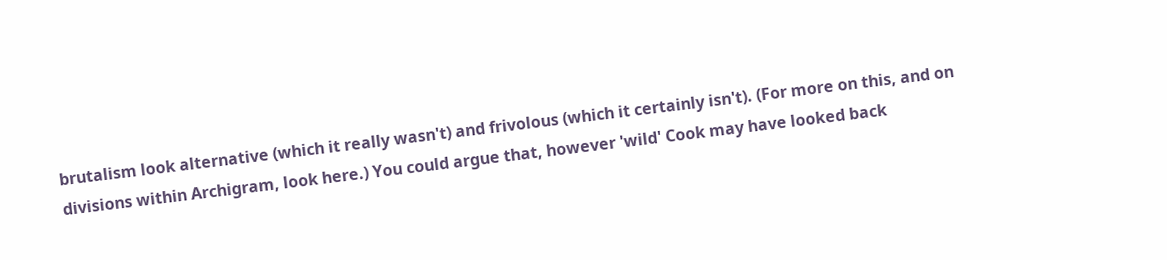brutalism look alternative (which it really wasn't) and frivolous (which it certainly isn't). (For more on this, and on divisions within Archigram, look here.) You could argue that, however 'wild' Cook may have looked back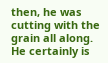then, he was cutting with the grain all along. He certainly is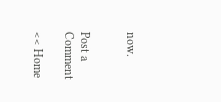now.


Post a Comment

<< Home